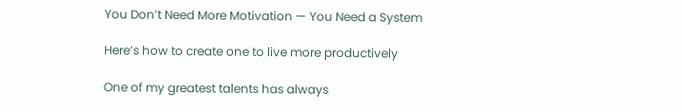You Don’t Need More Motivation — You Need a System

Here’s how to create one to live more productively

One of my greatest talents has always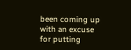been coming up with an excuse for putting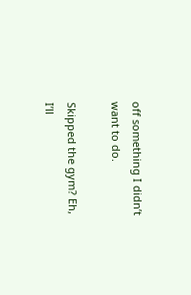off something I didn’t want to do.

Skipped the gym? Eh, I’ll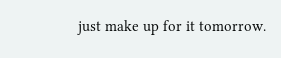just make up for it tomorrow.